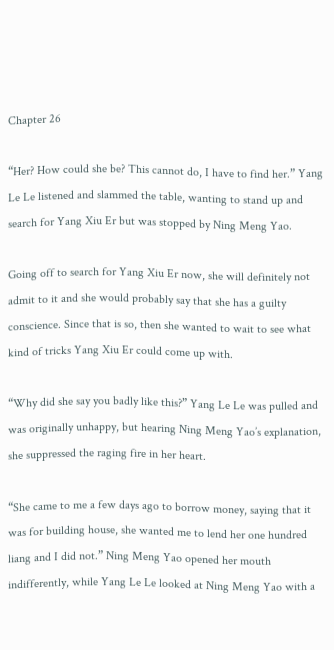Chapter 26

“Her? How could she be? This cannot do, I have to find her.” Yang Le Le listened and slammed the table, wanting to stand up and search for Yang Xiu Er but was stopped by Ning Meng Yao.

Going off to search for Yang Xiu Er now, she will definitely not admit to it and she would probably say that she has a guilty conscience. Since that is so, then she wanted to wait to see what kind of tricks Yang Xiu Er could come up with.

“Why did she say you badly like this?” Yang Le Le was pulled and was originally unhappy, but hearing Ning Meng Yao’s explanation, she suppressed the raging fire in her heart.

“She came to me a few days ago to borrow money, saying that it was for building house, she wanted me to lend her one hundred liang and I did not.” Ning Meng Yao opened her mouth indifferently, while Yang Le Le looked at Ning Meng Yao with a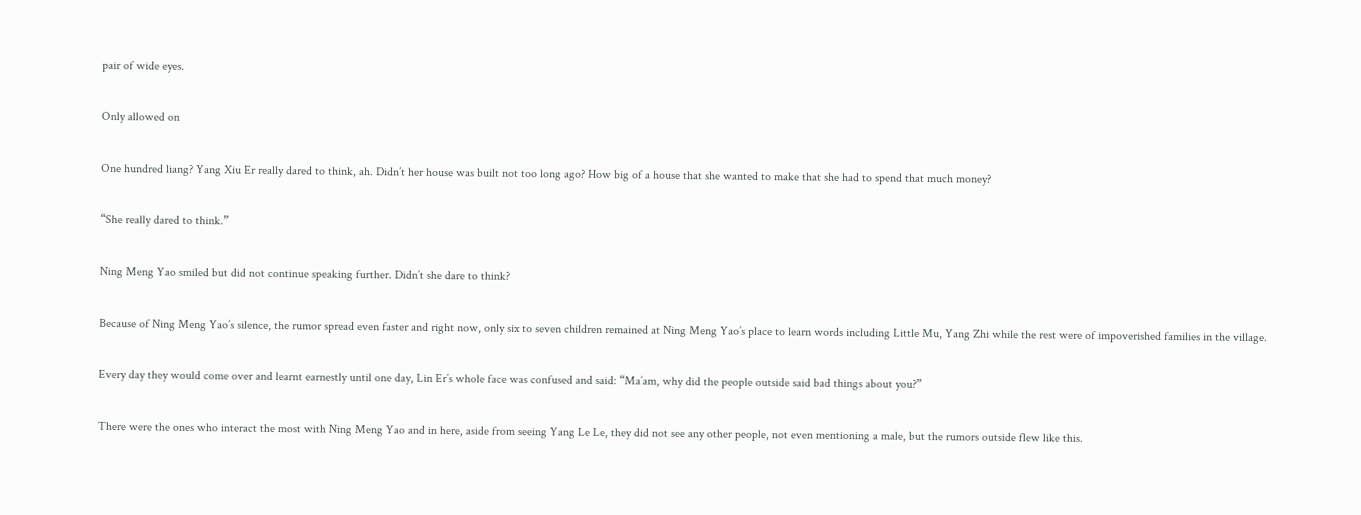pair of wide eyes.

Only allowed on

One hundred liang? Yang Xiu Er really dared to think, ah. Didn’t her house was built not too long ago? How big of a house that she wanted to make that she had to spend that much money?

“She really dared to think.”

Ning Meng Yao smiled but did not continue speaking further. Didn’t she dare to think?

Because of Ning Meng Yao’s silence, the rumor spread even faster and right now, only six to seven children remained at Ning Meng Yao’s place to learn words including Little Mu, Yang Zhi while the rest were of impoverished families in the village.

Every day they would come over and learnt earnestly until one day, Lin Er’s whole face was confused and said: “Ma’am, why did the people outside said bad things about you?”

There were the ones who interact the most with Ning Meng Yao and in here, aside from seeing Yang Le Le, they did not see any other people, not even mentioning a male, but the rumors outside flew like this.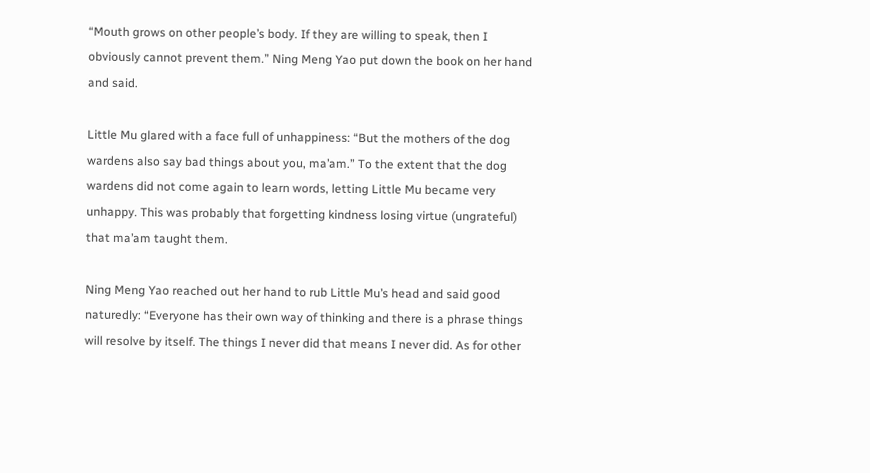“Mouth grows on other people’s body. If they are willing to speak, then I obviously cannot prevent them.” Ning Meng Yao put down the book on her hand and said.

Little Mu glared with a face full of unhappiness: “But the mothers of the dog wardens also say bad things about you, ma’am.” To the extent that the dog wardens did not come again to learn words, letting Little Mu became very unhappy. This was probably that forgetting kindness losing virtue (ungrateful) that ma’am taught them.

Ning Meng Yao reached out her hand to rub Little Mu’s head and said good naturedly: “Everyone has their own way of thinking and there is a phrase things will resolve by itself. The things I never did that means I never did. As for other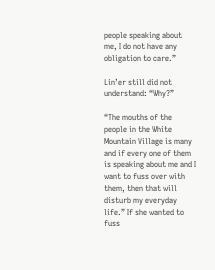people speaking about me, I do not have any obligation to care.”

Lin’er still did not understand: “Why?”

“The mouths of the people in the White Mountain Village is many and if every one of them is speaking about me and I want to fuss over with them, then that will disturb my everyday life.” If she wanted to fuss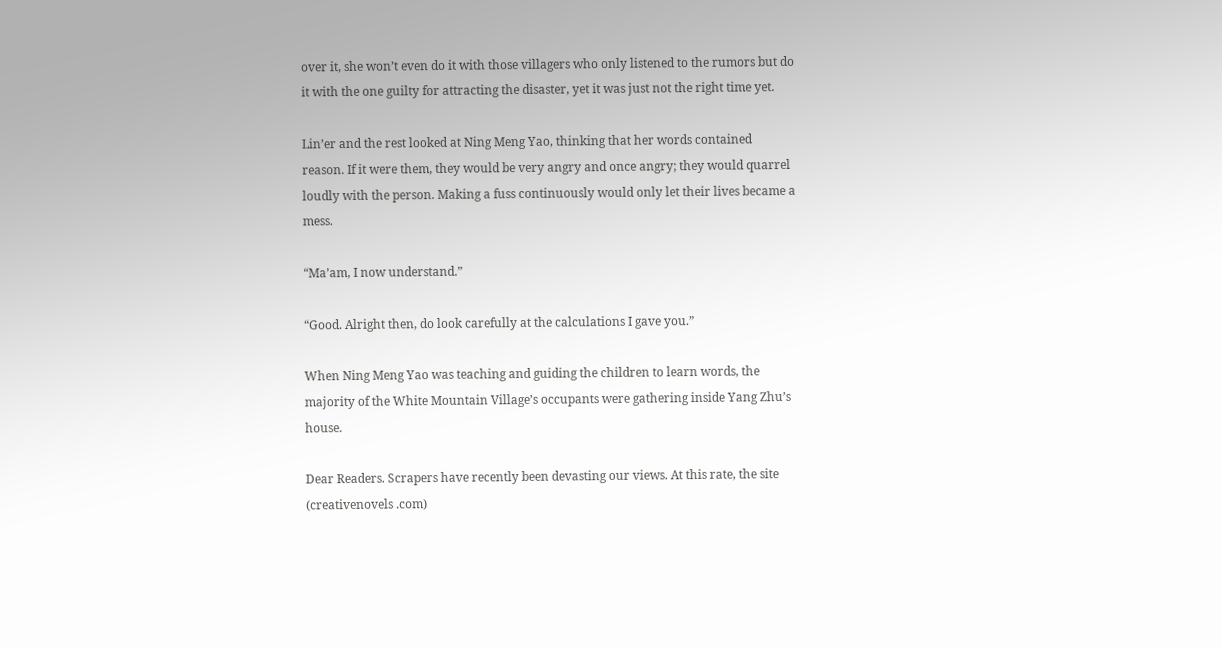over it, she won’t even do it with those villagers who only listened to the rumors but do it with the one guilty for attracting the disaster, yet it was just not the right time yet.

Lin’er and the rest looked at Ning Meng Yao, thinking that her words contained reason. If it were them, they would be very angry and once angry; they would quarrel loudly with the person. Making a fuss continuously would only let their lives became a mess.

“Ma’am, I now understand.”

“Good. Alright then, do look carefully at the calculations I gave you.”

When Ning Meng Yao was teaching and guiding the children to learn words, the majority of the White Mountain Village’s occupants were gathering inside Yang Zhu’s house.

Dear Readers. Scrapers have recently been devasting our views. At this rate, the site (creativenovels .com)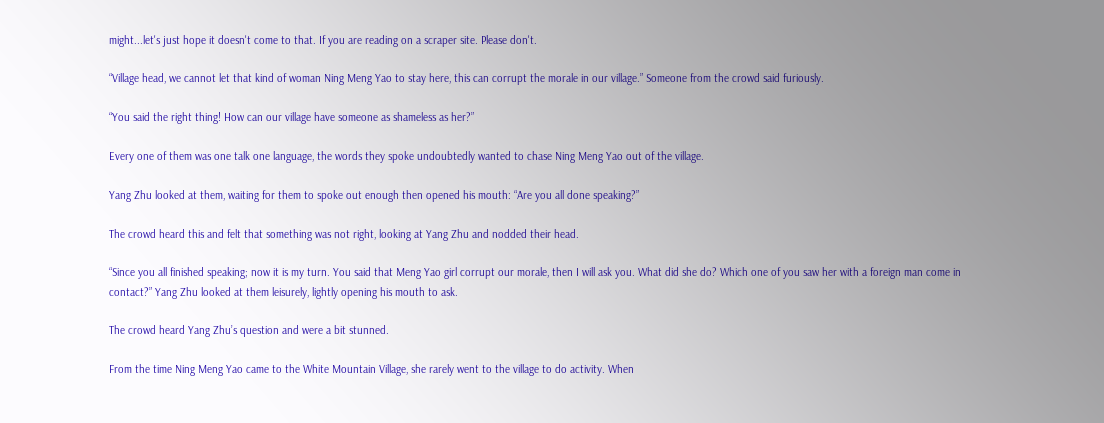might...let's just hope it doesn't come to that. If you are reading on a scraper site. Please don't.

“Village head, we cannot let that kind of woman Ning Meng Yao to stay here, this can corrupt the morale in our village.” Someone from the crowd said furiously.

“You said the right thing! How can our village have someone as shameless as her?”

Every one of them was one talk one language, the words they spoke undoubtedly wanted to chase Ning Meng Yao out of the village.

Yang Zhu looked at them, waiting for them to spoke out enough then opened his mouth: “Are you all done speaking?”

The crowd heard this and felt that something was not right, looking at Yang Zhu and nodded their head.

“Since you all finished speaking; now it is my turn. You said that Meng Yao girl corrupt our morale, then I will ask you. What did she do? Which one of you saw her with a foreign man come in contact?” Yang Zhu looked at them leisurely, lightly opening his mouth to ask.

The crowd heard Yang Zhu’s question and were a bit stunned.

From the time Ning Meng Yao came to the White Mountain Village, she rarely went to the village to do activity. When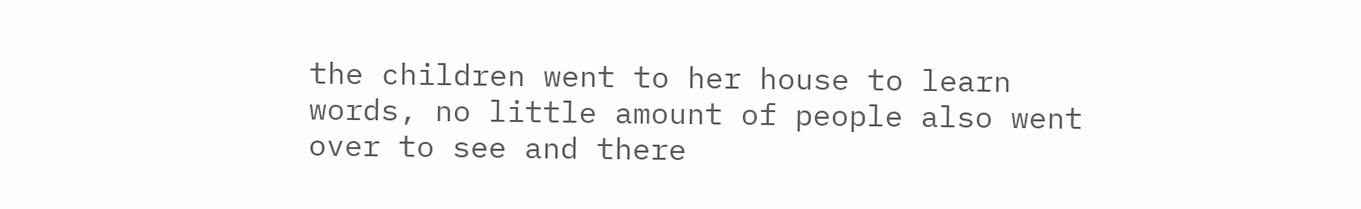the children went to her house to learn words, no little amount of people also went over to see and there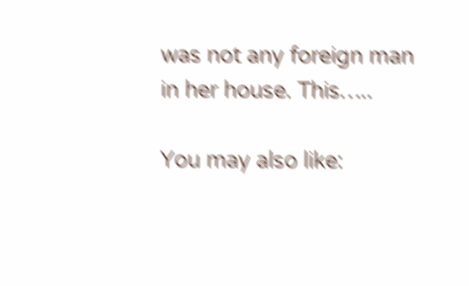was not any foreign man in her house. This…..

You may also like: